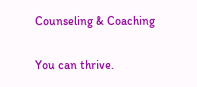Counseling & Coaching

You can thrive.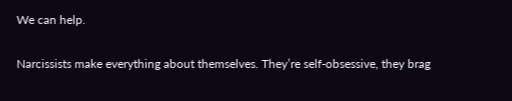We can help.

Narcissists make everything about themselves. They’re self-obsessive, they brag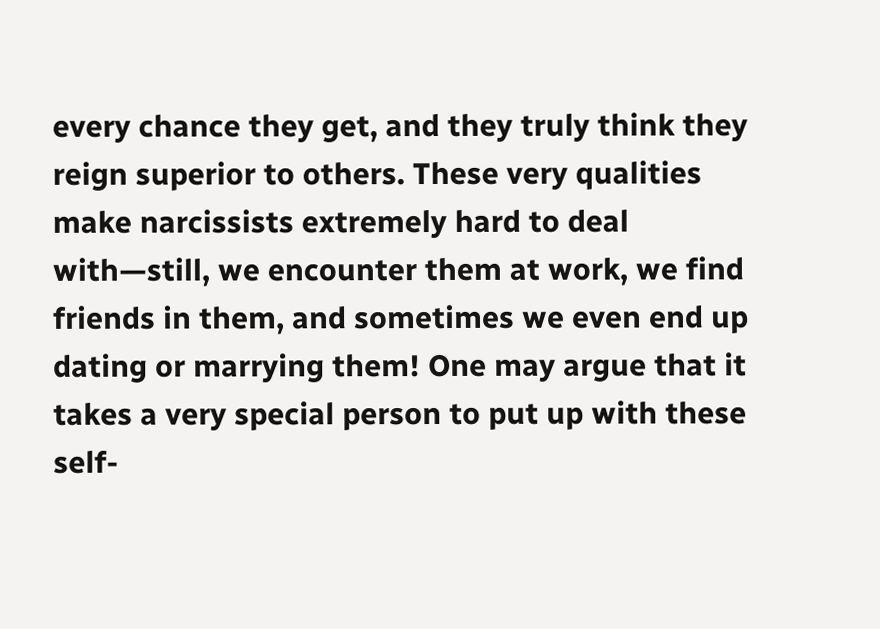every chance they get, and they truly think they reign superior to others. These very qualities make narcissists extremely hard to deal with—still, we encounter them at work, we find friends in them, and sometimes we even end up dating or marrying them! One may argue that it takes a very special person to put up with these self-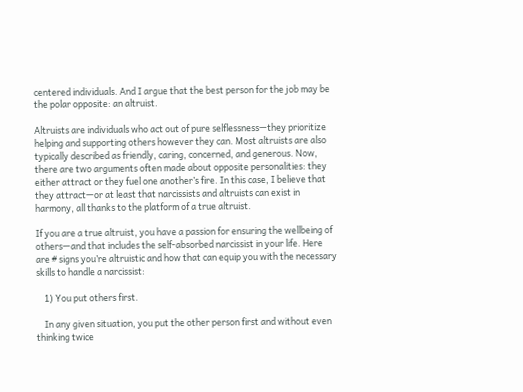centered individuals. And I argue that the best person for the job may be the polar opposite: an altruist.

Altruists are individuals who act out of pure selflessness—they prioritize helping and supporting others however they can. Most altruists are also typically described as friendly, caring, concerned, and generous. Now, there are two arguments often made about opposite personalities: they either attract or they fuel one another’s fire. In this case, I believe that they attract—or at least that narcissists and altruists can exist in harmony, all thanks to the platform of a true altruist.

If you are a true altruist, you have a passion for ensuring the wellbeing of others—and that includes the self-absorbed narcissist in your life. Here are # signs you’re altruistic and how that can equip you with the necessary skills to handle a narcissist:

    1) You put others first.

    In any given situation, you put the other person first and without even thinking twice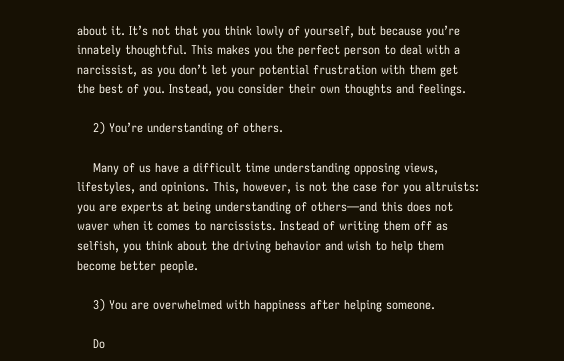about it. It’s not that you think lowly of yourself, but because you’re innately thoughtful. This makes you the perfect person to deal with a narcissist, as you don’t let your potential frustration with them get the best of you. Instead, you consider their own thoughts and feelings.

    2) You’re understanding of others.

    Many of us have a difficult time understanding opposing views, lifestyles, and opinions. This, however, is not the case for you altruists: you are experts at being understanding of others—and this does not waver when it comes to narcissists. Instead of writing them off as selfish, you think about the driving behavior and wish to help them become better people.

    3) You are overwhelmed with happiness after helping someone.

    Do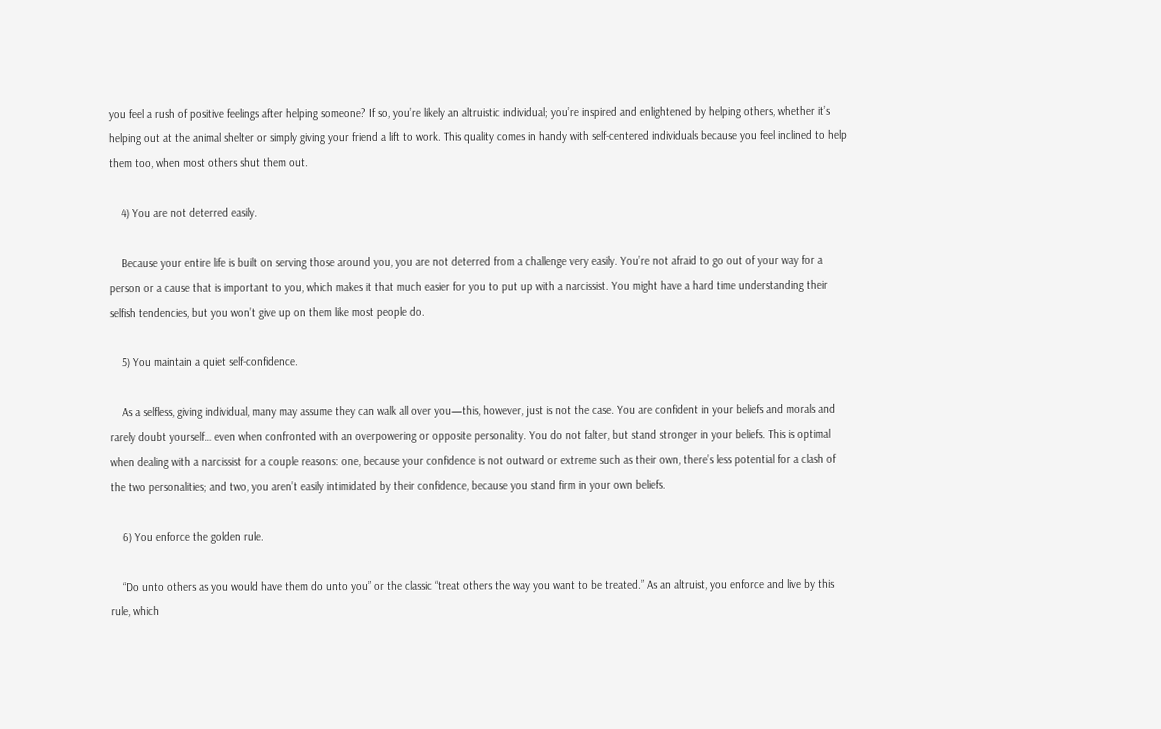you feel a rush of positive feelings after helping someone? If so, you’re likely an altruistic individual; you’re inspired and enlightened by helping others, whether it’s helping out at the animal shelter or simply giving your friend a lift to work. This quality comes in handy with self-centered individuals because you feel inclined to help them too, when most others shut them out.

    4) You are not deterred easily.

    Because your entire life is built on serving those around you, you are not deterred from a challenge very easily. You’re not afraid to go out of your way for a person or a cause that is important to you, which makes it that much easier for you to put up with a narcissist. You might have a hard time understanding their selfish tendencies, but you won’t give up on them like most people do.

    5) You maintain a quiet self-confidence.

    As a selfless, giving individual, many may assume they can walk all over you—this, however, just is not the case. You are confident in your beliefs and morals and rarely doubt yourself… even when confronted with an overpowering or opposite personality. You do not falter, but stand stronger in your beliefs. This is optimal when dealing with a narcissist for a couple reasons: one, because your confidence is not outward or extreme such as their own, there’s less potential for a clash of the two personalities; and two, you aren’t easily intimidated by their confidence, because you stand firm in your own beliefs.

    6) You enforce the golden rule.

    “Do unto others as you would have them do unto you” or the classic “treat others the way you want to be treated.” As an altruist, you enforce and live by this rule, which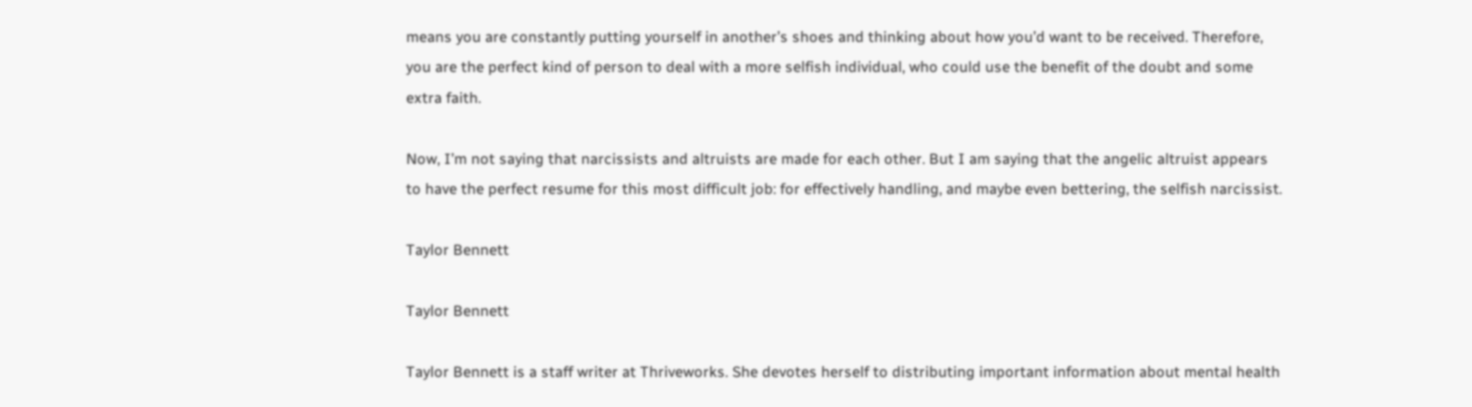means you are constantly putting yourself in another’s shoes and thinking about how you’d want to be received. Therefore, you are the perfect kind of person to deal with a more selfish individual, who could use the benefit of the doubt and some extra faith.

Now, I’m not saying that narcissists and altruists are made for each other. But I am saying that the angelic altruist appears to have the perfect resume for this most difficult job: for effectively handling, and maybe even bettering, the selfish narcissist.

Taylor Bennett

Taylor Bennett

Taylor Bennett is a staff writer at Thriveworks. She devotes herself to distributing important information about mental health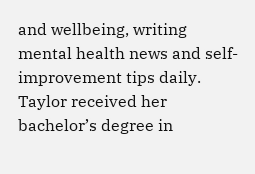and wellbeing, writing mental health news and self-improvement tips daily. Taylor received her bachelor’s degree in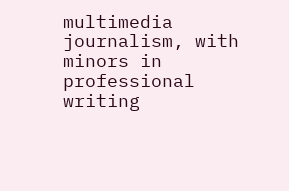multimedia journalism, with minors in professional writing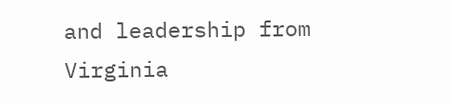and leadership from Virginia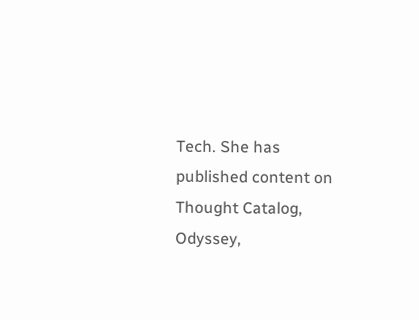Tech. She has published content on Thought Catalog, Odyssey,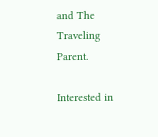and The Traveling Parent.

Interested in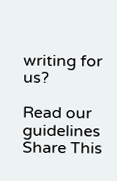writing for us?

Read our guidelines
Share This